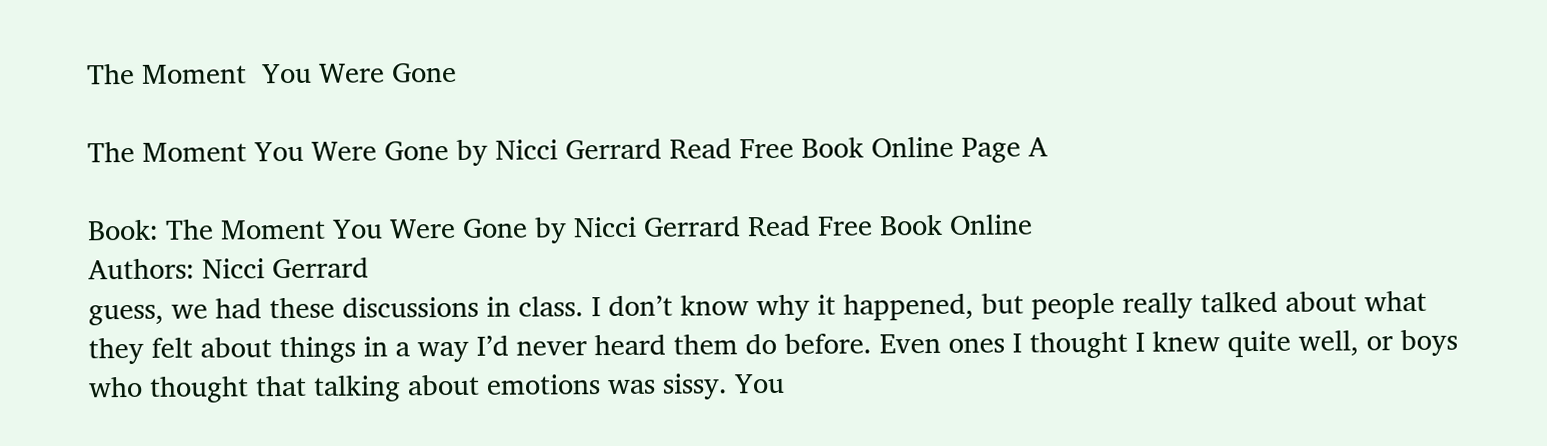The Moment  You Were Gone

The Moment You Were Gone by Nicci Gerrard Read Free Book Online Page A

Book: The Moment You Were Gone by Nicci Gerrard Read Free Book Online
Authors: Nicci Gerrard
guess, we had these discussions in class. I don’t know why it happened, but people really talked about what they felt about things in a way I’d never heard them do before. Even ones I thought I knew quite well, or boys who thought that talking about emotions was sissy. You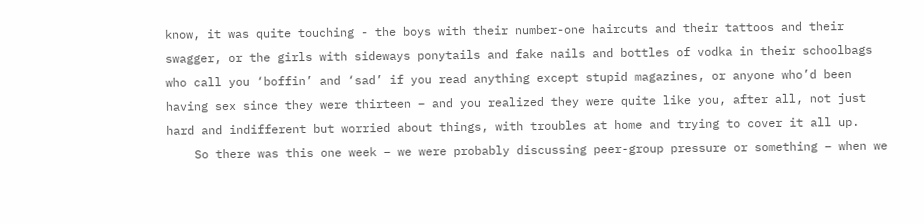know, it was quite touching - the boys with their number-one haircuts and their tattoos and their swagger, or the girls with sideways ponytails and fake nails and bottles of vodka in their schoolbags who call you ‘boffin’ and ‘sad’ if you read anything except stupid magazines, or anyone who’d been having sex since they were thirteen – and you realized they were quite like you, after all, not just hard and indifferent but worried about things, with troubles at home and trying to cover it all up.
    So there was this one week – we were probably discussing peer-group pressure or something – when we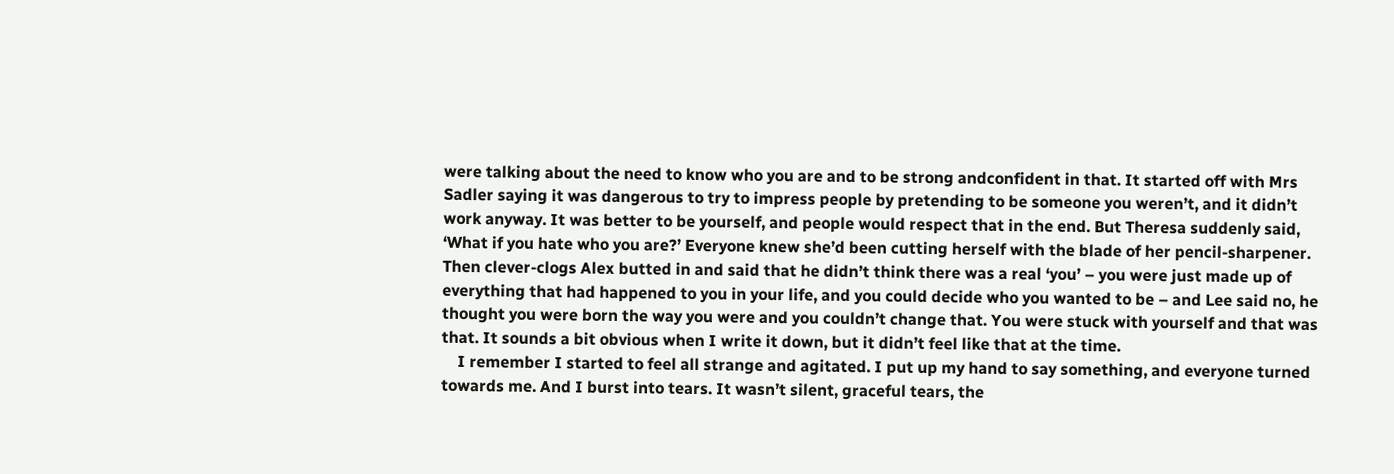were talking about the need to know who you are and to be strong andconfident in that. It started off with Mrs Sadler saying it was dangerous to try to impress people by pretending to be someone you weren’t, and it didn’t work anyway. It was better to be yourself, and people would respect that in the end. But Theresa suddenly said, ‘What if you hate who you are?’ Everyone knew she’d been cutting herself with the blade of her pencil-sharpener. Then clever-clogs Alex butted in and said that he didn’t think there was a real ‘you’ – you were just made up of everything that had happened to you in your life, and you could decide who you wanted to be – and Lee said no, he thought you were born the way you were and you couldn’t change that. You were stuck with yourself and that was that. It sounds a bit obvious when I write it down, but it didn’t feel like that at the time.
    I remember I started to feel all strange and agitated. I put up my hand to say something, and everyone turned towards me. And I burst into tears. It wasn’t silent, graceful tears, the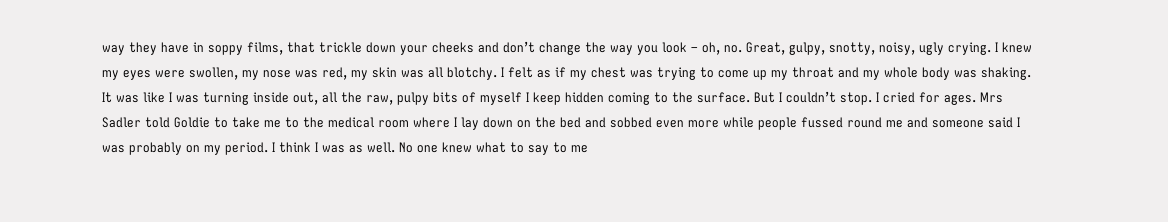way they have in soppy films, that trickle down your cheeks and don’t change the way you look – oh, no. Great, gulpy, snotty, noisy, ugly crying. I knew my eyes were swollen, my nose was red, my skin was all blotchy. I felt as if my chest was trying to come up my throat and my whole body was shaking. It was like I was turning inside out, all the raw, pulpy bits of myself I keep hidden coming to the surface. But I couldn’t stop. I cried for ages. Mrs Sadler told Goldie to take me to the medical room where I lay down on the bed and sobbed even more while people fussed round me and someone said I was probably on my period. I think I was as well. No one knew what to say to me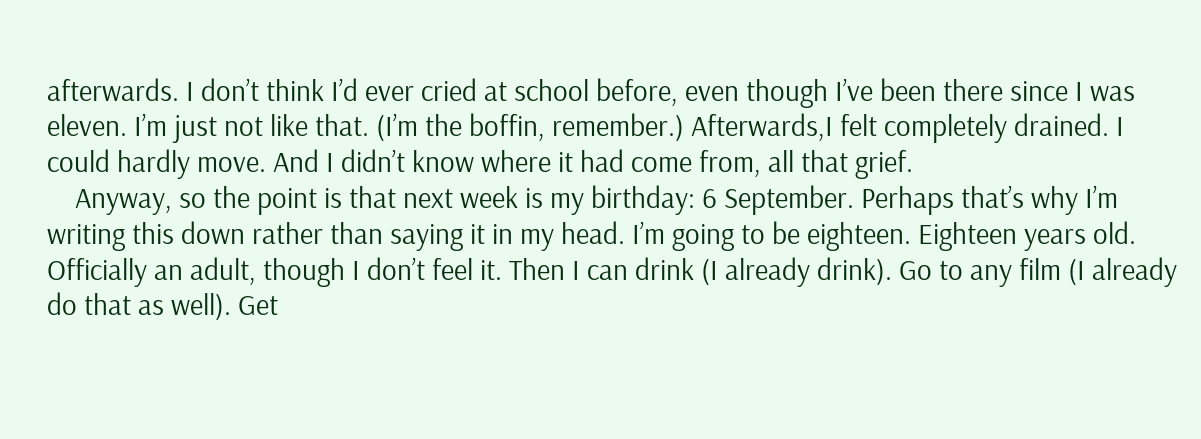afterwards. I don’t think I’d ever cried at school before, even though I’ve been there since I was eleven. I’m just not like that. (I’m the boffin, remember.) Afterwards,I felt completely drained. I could hardly move. And I didn’t know where it had come from, all that grief.
    Anyway, so the point is that next week is my birthday: 6 September. Perhaps that’s why I’m writing this down rather than saying it in my head. I’m going to be eighteen. Eighteen years old. Officially an adult, though I don’t feel it. Then I can drink (I already drink). Go to any film (I already do that as well). Get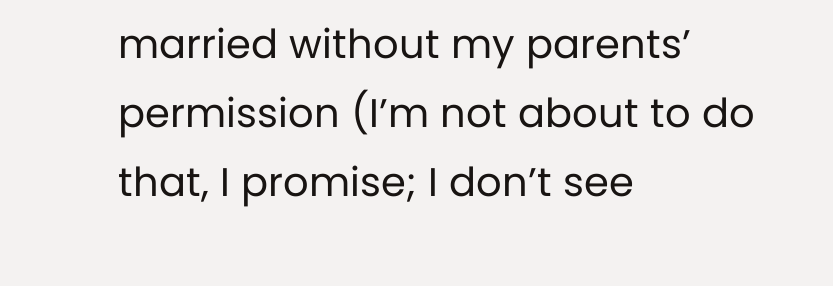married without my parents’ permission (I’m not about to do that, I promise; I don’t see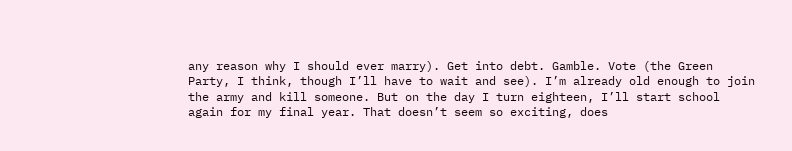any reason why I should ever marry). Get into debt. Gamble. Vote (the Green Party, I think, though I’ll have to wait and see). I’m already old enough to join the army and kill someone. But on the day I turn eighteen, I’ll start school again for my final year. That doesn’t seem so exciting, does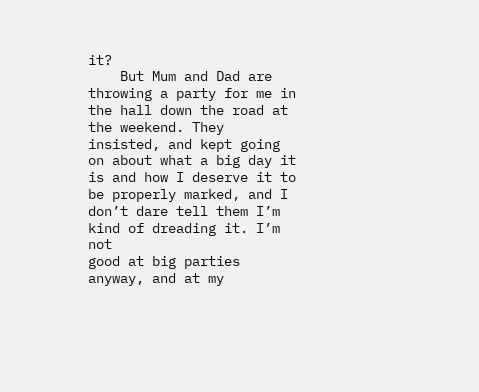it?
    But Mum and Dad are throwing a party for me in the hall down the road at the weekend. They insisted, and kept going on about what a big day it is and how I deserve it to be properly marked, and I don’t dare tell them I’m kind of dreading it. I’m not
good at big parties anyway, and at my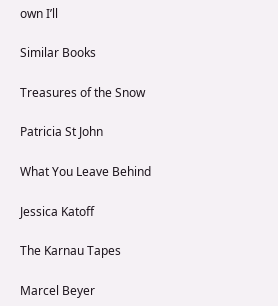own I’ll

Similar Books

Treasures of the Snow

Patricia St John

What You Leave Behind

Jessica Katoff

The Karnau Tapes

Marcel Beyer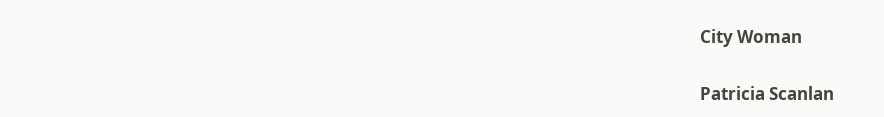City Woman

Patricia Scanlan